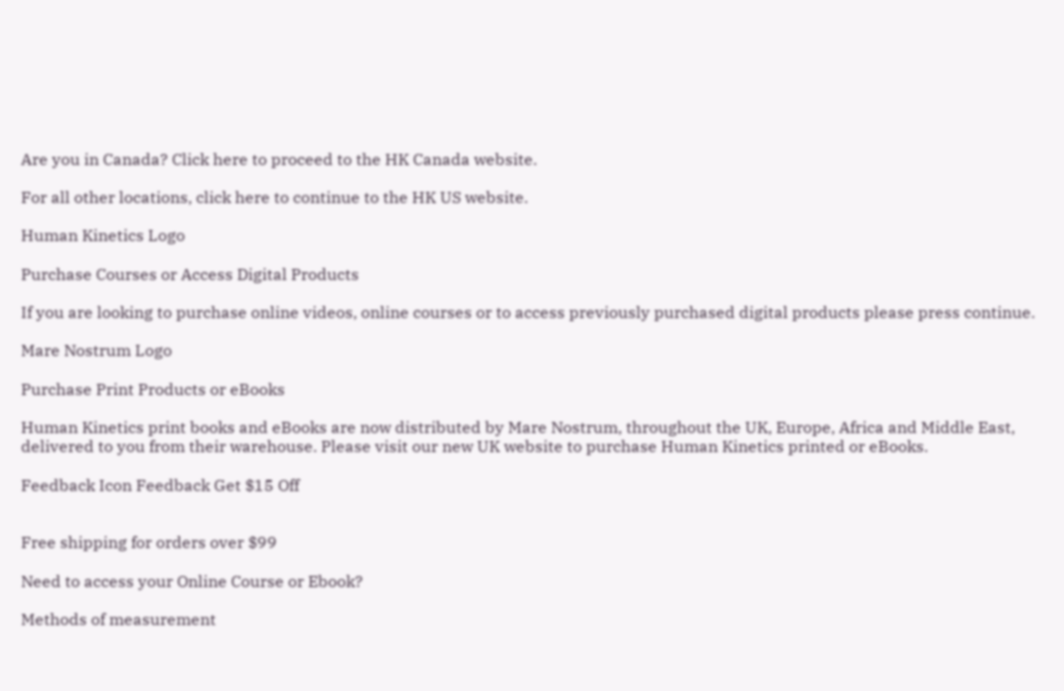Are you in Canada? Click here to proceed to the HK Canada website.

For all other locations, click here to continue to the HK US website.

Human Kinetics Logo

Purchase Courses or Access Digital Products

If you are looking to purchase online videos, online courses or to access previously purchased digital products please press continue.

Mare Nostrum Logo

Purchase Print Products or eBooks

Human Kinetics print books and eBooks are now distributed by Mare Nostrum, throughout the UK, Europe, Africa and Middle East, delivered to you from their warehouse. Please visit our new UK website to purchase Human Kinetics printed or eBooks.

Feedback Icon Feedback Get $15 Off


Free shipping for orders over $99

Need to access your Online Course or Ebook?

Methods of measurement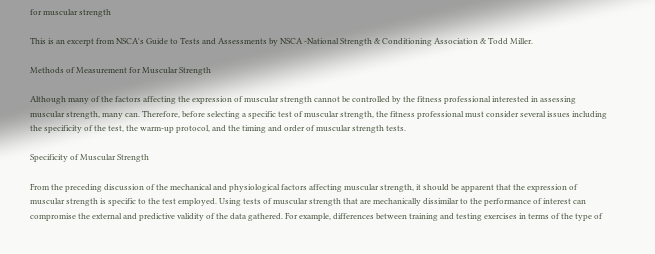for muscular strength

This is an excerpt from NSCA's Guide to Tests and Assessments by NSCA -National Strength & Conditioning Association & Todd Miller.

Methods of Measurement for Muscular Strength

Although many of the factors affecting the expression of muscular strength cannot be controlled by the fitness professional interested in assessing muscular strength, many can. Therefore, before selecting a specific test of muscular strength, the fitness professional must consider several issues including the specificity of the test, the warm-up protocol, and the timing and order of muscular strength tests.

Specificity of Muscular Strength

From the preceding discussion of the mechanical and physiological factors affecting muscular strength, it should be apparent that the expression of muscular strength is specific to the test employed. Using tests of muscular strength that are mechanically dissimilar to the performance of interest can compromise the external and predictive validity of the data gathered. For example, differences between training and testing exercises in terms of the type of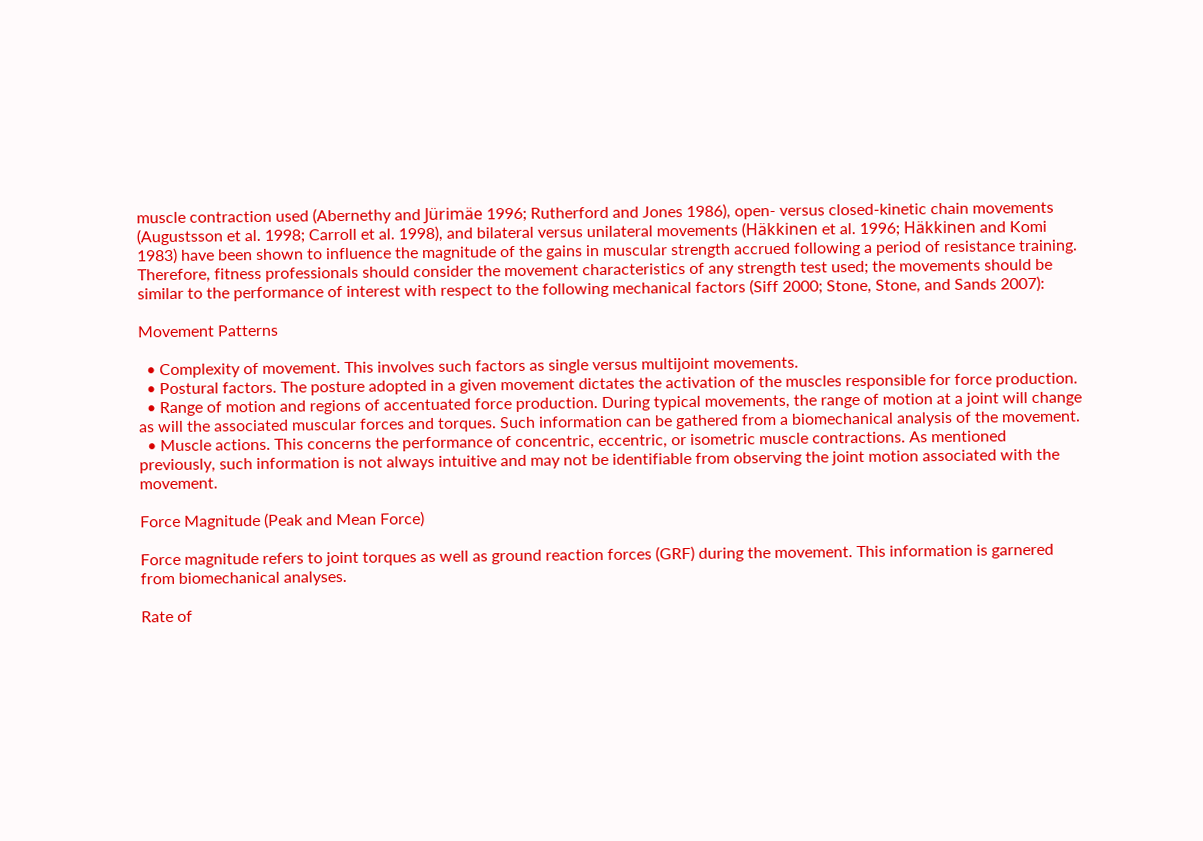muscle contraction used (Abernethy and Jürimäe 1996; Rutherford and Jones 1986), open- versus closed-kinetic chain movements (Augustsson et al. 1998; Carroll et al. 1998), and bilateral versus unilateral movements (Häkkinen et al. 1996; Häkkinen and Komi 1983) have been shown to influence the magnitude of the gains in muscular strength accrued following a period of resistance training. Therefore, fitness professionals should consider the movement characteristics of any strength test used; the movements should be similar to the performance of interest with respect to the following mechanical factors (Siff 2000; Stone, Stone, and Sands 2007):

Movement Patterns

  • Complexity of movement. This involves such factors as single versus multijoint movements.
  • Postural factors. The posture adopted in a given movement dictates the activation of the muscles responsible for force production.
  • Range of motion and regions of accentuated force production. During typical movements, the range of motion at a joint will change as will the associated muscular forces and torques. Such information can be gathered from a biomechanical analysis of the movement.
  • Muscle actions. This concerns the performance of concentric, eccentric, or isometric muscle contractions. As mentioned previously, such information is not always intuitive and may not be identifiable from observing the joint motion associated with the movement.

Force Magnitude (Peak and Mean Force)

Force magnitude refers to joint torques as well as ground reaction forces (GRF) during the movement. This information is garnered from biomechanical analyses.

Rate of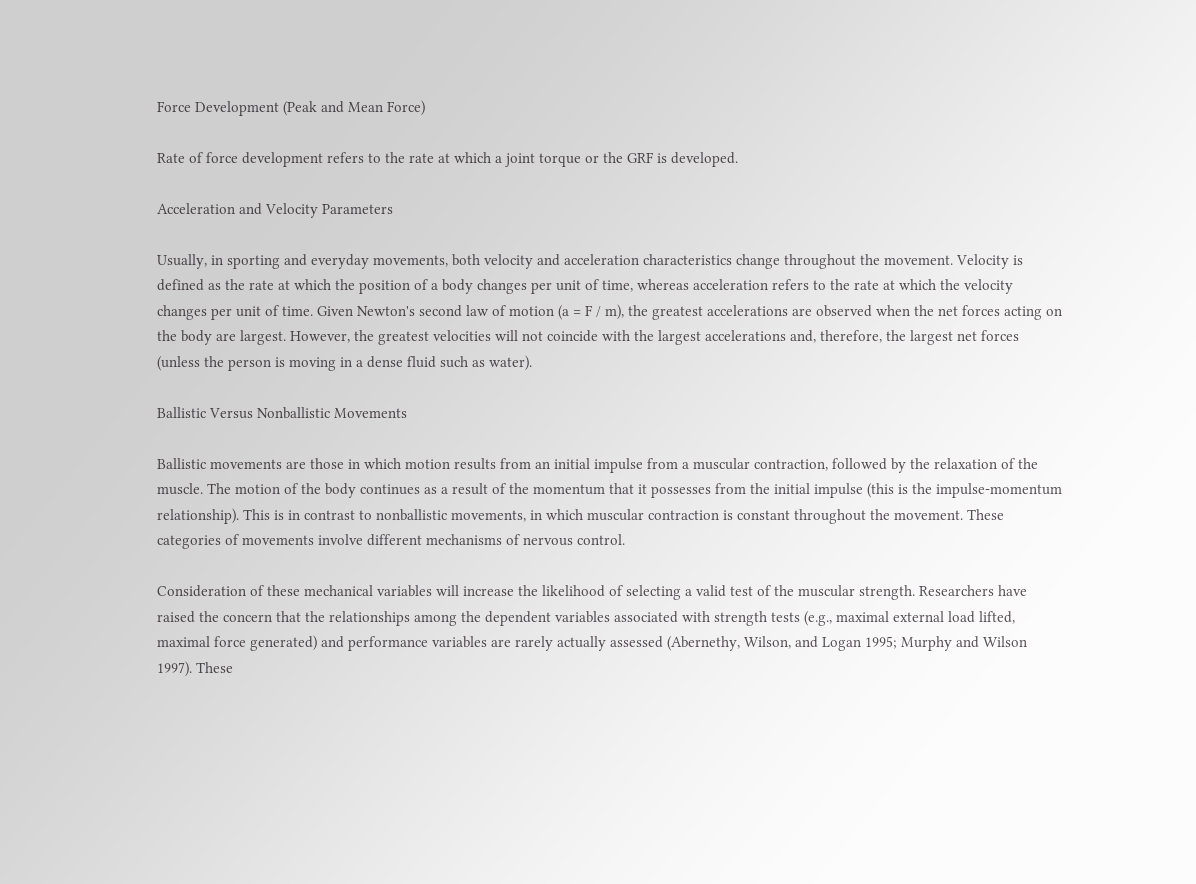Force Development (Peak and Mean Force)

Rate of force development refers to the rate at which a joint torque or the GRF is developed.

Acceleration and Velocity Parameters

Usually, in sporting and everyday movements, both velocity and acceleration characteristics change throughout the movement. Velocity is defined as the rate at which the position of a body changes per unit of time, whereas acceleration refers to the rate at which the velocity changes per unit of time. Given Newton's second law of motion (a = F / m), the greatest accelerations are observed when the net forces acting on the body are largest. However, the greatest velocities will not coincide with the largest accelerations and, therefore, the largest net forces (unless the person is moving in a dense fluid such as water).

Ballistic Versus Nonballistic Movements

Ballistic movements are those in which motion results from an initial impulse from a muscular contraction, followed by the relaxation of the muscle. The motion of the body continues as a result of the momentum that it possesses from the initial impulse (this is the impulse-momentum relationship). This is in contrast to nonballistic movements, in which muscular contraction is constant throughout the movement. These categories of movements involve different mechanisms of nervous control.

Consideration of these mechanical variables will increase the likelihood of selecting a valid test of the muscular strength. Researchers have raised the concern that the relationships among the dependent variables associated with strength tests (e.g., maximal external load lifted, maximal force generated) and performance variables are rarely actually assessed (Abernethy, Wilson, and Logan 1995; Murphy and Wilson 1997). These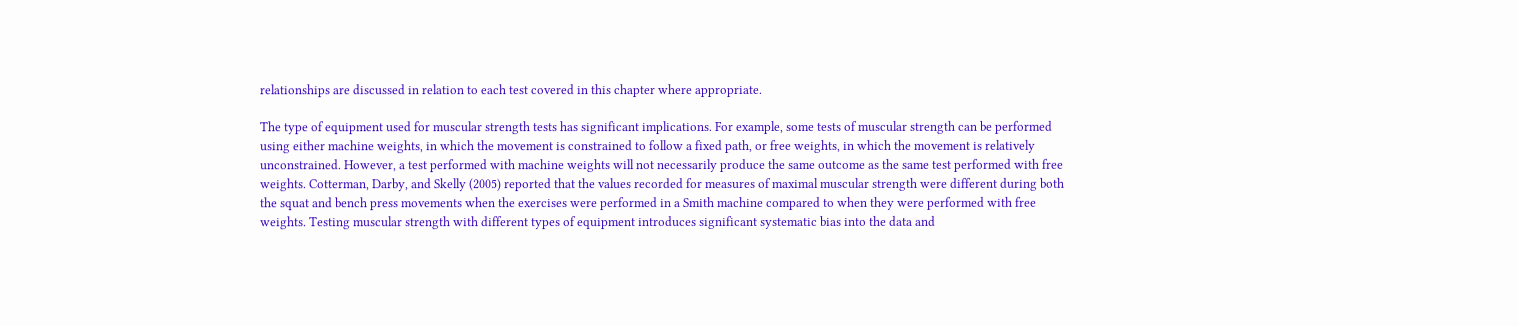relationships are discussed in relation to each test covered in this chapter where appropriate.

The type of equipment used for muscular strength tests has significant implications. For example, some tests of muscular strength can be performed using either machine weights, in which the movement is constrained to follow a fixed path, or free weights, in which the movement is relatively unconstrained. However, a test performed with machine weights will not necessarily produce the same outcome as the same test performed with free weights. Cotterman, Darby, and Skelly (2005) reported that the values recorded for measures of maximal muscular strength were different during both the squat and bench press movements when the exercises were performed in a Smith machine compared to when they were performed with free weights. Testing muscular strength with different types of equipment introduces significant systematic bias into the data and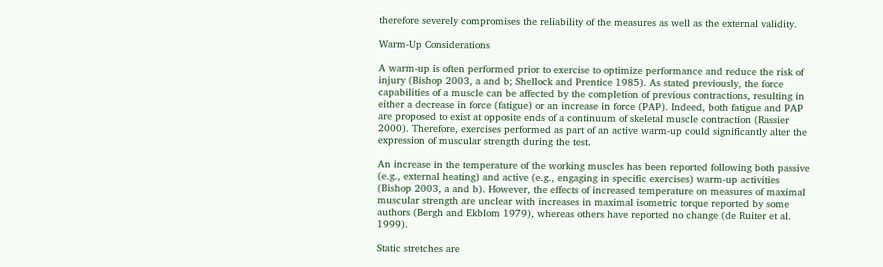therefore severely compromises the reliability of the measures as well as the external validity.

Warm-Up Considerations

A warm-up is often performed prior to exercise to optimize performance and reduce the risk of injury (Bishop 2003, a and b; Shellock and Prentice 1985). As stated previously, the force capabilities of a muscle can be affected by the completion of previous contractions, resulting in either a decrease in force (fatigue) or an increase in force (PAP). Indeed, both fatigue and PAP are proposed to exist at opposite ends of a continuum of skeletal muscle contraction (Rassier 2000). Therefore, exercises performed as part of an active warm-up could significantly alter the expression of muscular strength during the test.

An increase in the temperature of the working muscles has been reported following both passive (e.g., external heating) and active (e.g., engaging in specific exercises) warm-up activities (Bishop 2003, a and b). However, the effects of increased temperature on measures of maximal muscular strength are unclear with increases in maximal isometric torque reported by some authors (Bergh and Ekblom 1979), whereas others have reported no change (de Ruiter et al. 1999).

Static stretches are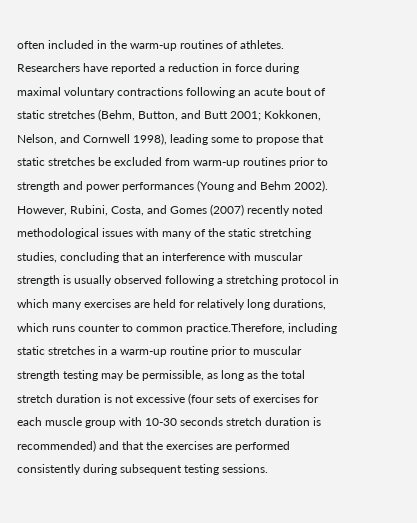often included in the warm-up routines of athletes. Researchers have reported a reduction in force during maximal voluntary contractions following an acute bout of static stretches (Behm, Button, and Butt 2001; Kokkonen, Nelson, and Cornwell 1998), leading some to propose that static stretches be excluded from warm-up routines prior to strength and power performances (Young and Behm 2002). However, Rubini, Costa, and Gomes (2007) recently noted methodological issues with many of the static stretching studies, concluding that an interference with muscular strength is usually observed following a stretching protocol in which many exercises are held for relatively long durations, which runs counter to common practice.Therefore, including static stretches in a warm-up routine prior to muscular strength testing may be permissible, as long as the total stretch duration is not excessive (four sets of exercises for each muscle group with 10-30 seconds stretch duration is recommended) and that the exercises are performed consistently during subsequent testing sessions.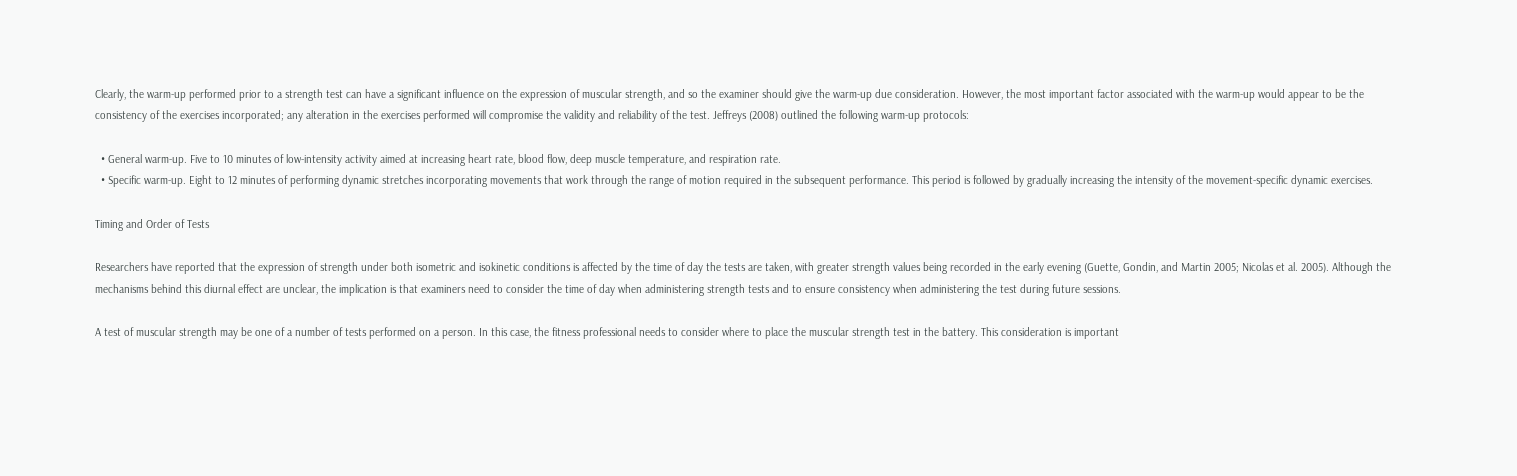Clearly, the warm-up performed prior to a strength test can have a significant influence on the expression of muscular strength, and so the examiner should give the warm-up due consideration. However, the most important factor associated with the warm-up would appear to be the consistency of the exercises incorporated; any alteration in the exercises performed will compromise the validity and reliability of the test. Jeffreys (2008) outlined the following warm-up protocols:

  • General warm-up. Five to 10 minutes of low-intensity activity aimed at increasing heart rate, blood flow, deep muscle temperature, and respiration rate.
  • Specific warm-up. Eight to 12 minutes of performing dynamic stretches incorporating movements that work through the range of motion required in the subsequent performance. This period is followed by gradually increasing the intensity of the movement-specific dynamic exercises.

Timing and Order of Tests

Researchers have reported that the expression of strength under both isometric and isokinetic conditions is affected by the time of day the tests are taken, with greater strength values being recorded in the early evening (Guette, Gondin, and Martin 2005; Nicolas et al. 2005). Although the mechanisms behind this diurnal effect are unclear, the implication is that examiners need to consider the time of day when administering strength tests and to ensure consistency when administering the test during future sessions.

A test of muscular strength may be one of a number of tests performed on a person. In this case, the fitness professional needs to consider where to place the muscular strength test in the battery. This consideration is important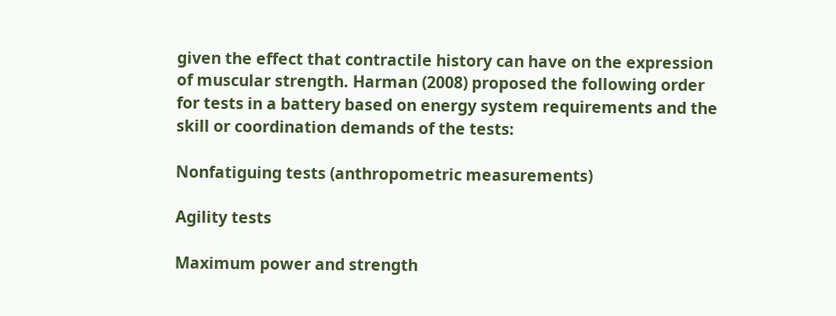given the effect that contractile history can have on the expression of muscular strength. Harman (2008) proposed the following order for tests in a battery based on energy system requirements and the skill or coordination demands of the tests:

Nonfatiguing tests (anthropometric measurements)

Agility tests

Maximum power and strength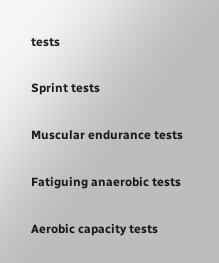tests

Sprint tests

Muscular endurance tests

Fatiguing anaerobic tests

Aerobic capacity tests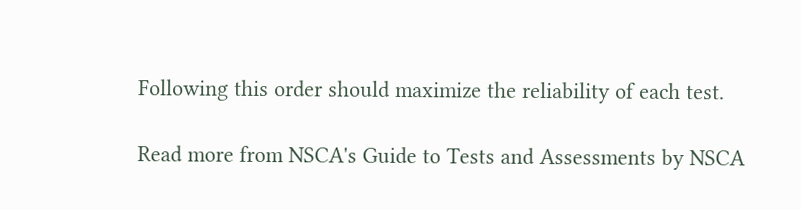Following this order should maximize the reliability of each test.

Read more from NSCA's Guide to Tests and Assessments by NSCA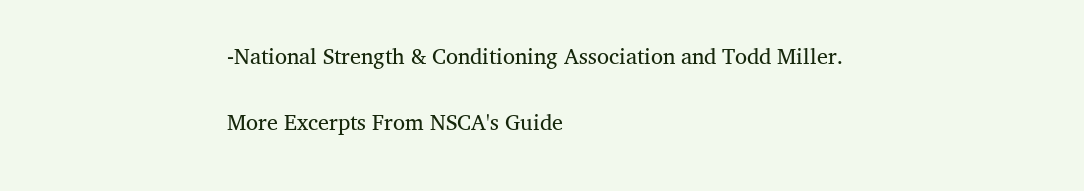-National Strength & Conditioning Association and Todd Miller.

More Excerpts From NSCA's Guide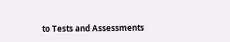to Tests and Assessments